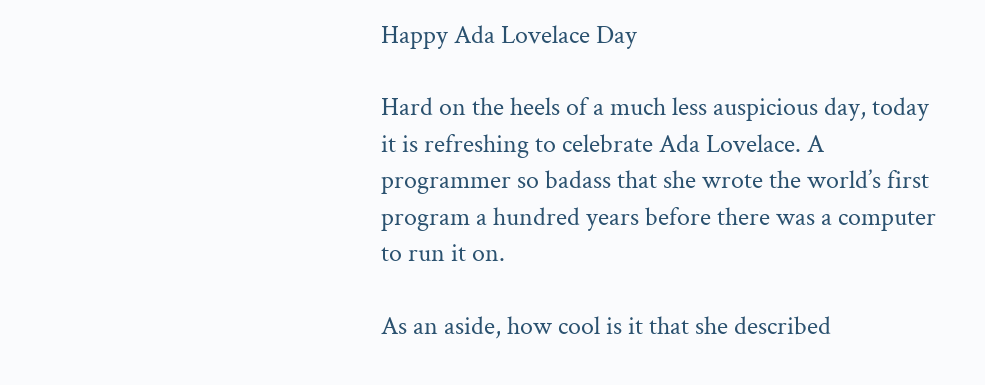Happy Ada Lovelace Day

Hard on the heels of a much less auspicious day, today it is refreshing to celebrate Ada Lovelace. A programmer so badass that she wrote the world’s first program a hundred years before there was a computer to run it on.

As an aside, how cool is it that she described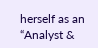herself as an “Analyst &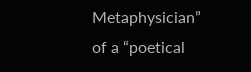Metaphysician” of a “poetical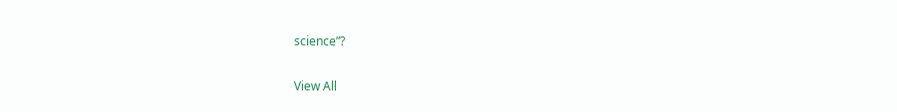science”?

View All